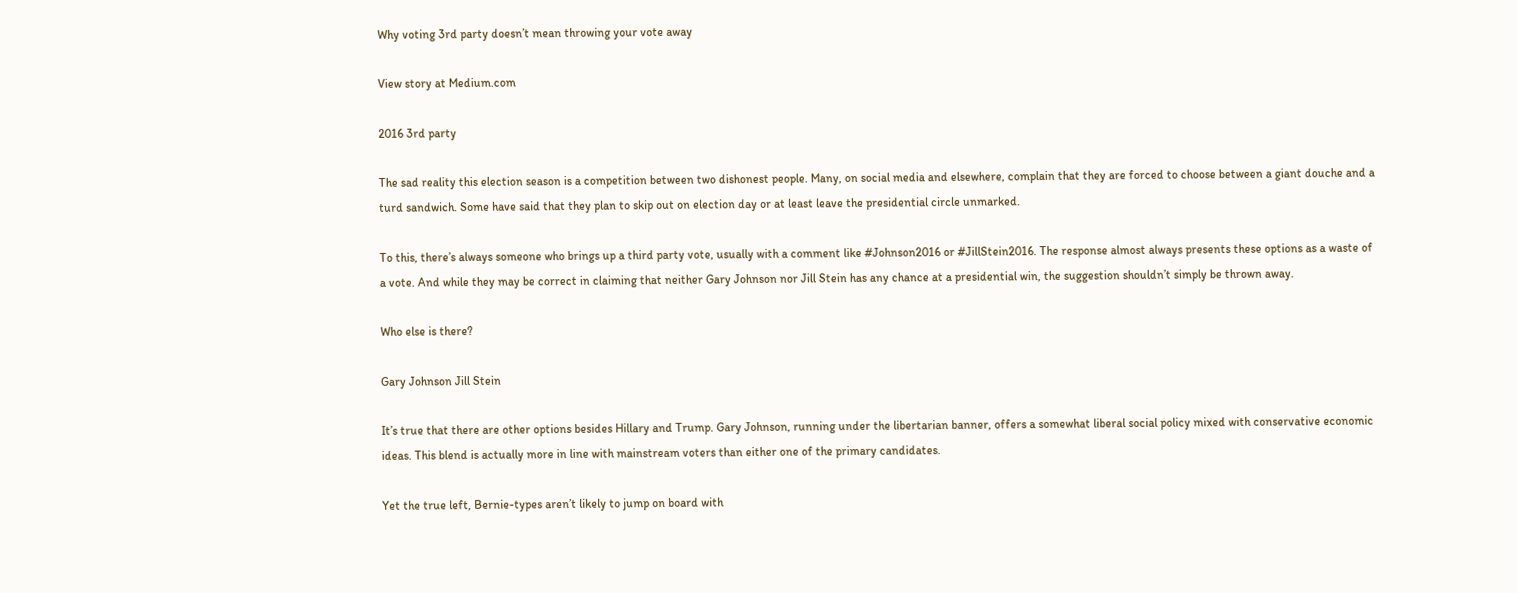Why voting 3rd party doesn’t mean throwing your vote away

View story at Medium.com

2016 3rd party

The sad reality this election season is a competition between two dishonest people. Many, on social media and elsewhere, complain that they are forced to choose between a giant douche and a turd sandwich. Some have said that they plan to skip out on election day or at least leave the presidential circle unmarked.

To this, there’s always someone who brings up a third party vote, usually with a comment like #Johnson2016 or #JillStein2016. The response almost always presents these options as a waste of a vote. And while they may be correct in claiming that neither Gary Johnson nor Jill Stein has any chance at a presidential win, the suggestion shouldn’t simply be thrown away.

Who else is there?

Gary Johnson Jill Stein

It’s true that there are other options besides Hillary and Trump. Gary Johnson, running under the libertarian banner, offers a somewhat liberal social policy mixed with conservative economic ideas. This blend is actually more in line with mainstream voters than either one of the primary candidates.

Yet the true left, Bernie-types aren’t likely to jump on board with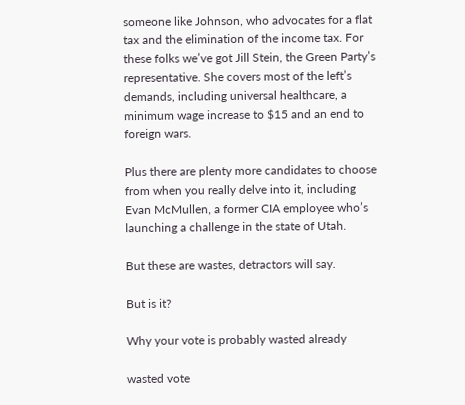someone like Johnson, who advocates for a flat tax and the elimination of the income tax. For these folks we’ve got Jill Stein, the Green Party’s representative. She covers most of the left’s demands, including universal healthcare, a minimum wage increase to $15 and an end to foreign wars.

Plus there are plenty more candidates to choose from when you really delve into it, including Evan McMullen, a former CIA employee who’s launching a challenge in the state of Utah.

But these are wastes, detractors will say.

But is it?

Why your vote is probably wasted already

wasted vote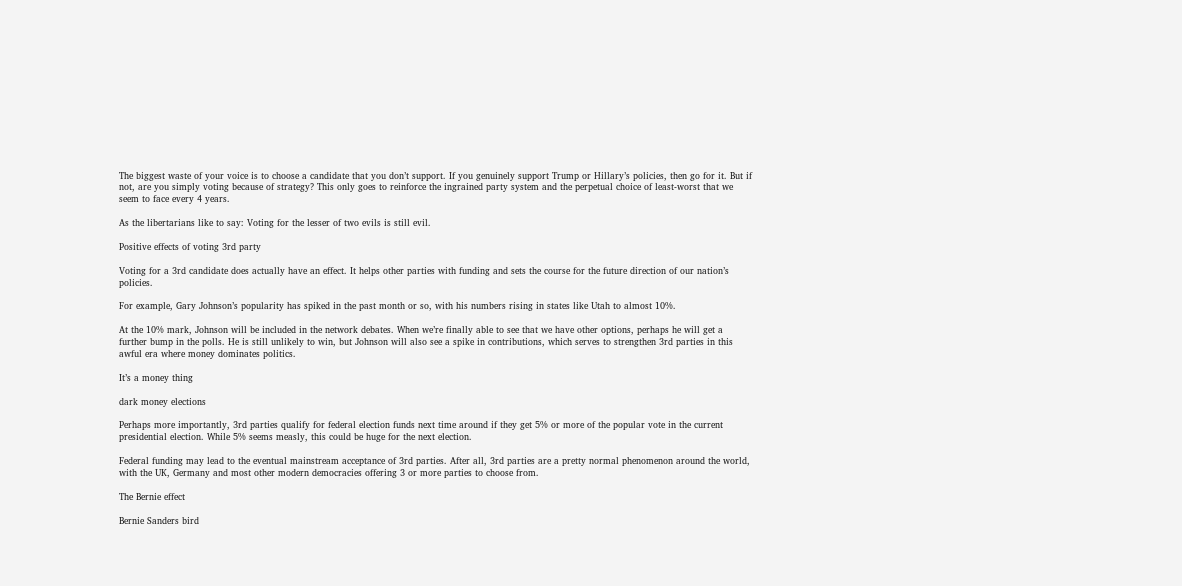The biggest waste of your voice is to choose a candidate that you don’t support. If you genuinely support Trump or Hillary’s policies, then go for it. But if not, are you simply voting because of strategy? This only goes to reinforce the ingrained party system and the perpetual choice of least-worst that we seem to face every 4 years.

As the libertarians like to say: Voting for the lesser of two evils is still evil.

Positive effects of voting 3rd party

Voting for a 3rd candidate does actually have an effect. It helps other parties with funding and sets the course for the future direction of our nation’s policies.

For example, Gary Johnson’s popularity has spiked in the past month or so, with his numbers rising in states like Utah to almost 10%.

At the 10% mark, Johnson will be included in the network debates. When we’re finally able to see that we have other options, perhaps he will get a further bump in the polls. He is still unlikely to win, but Johnson will also see a spike in contributions, which serves to strengthen 3rd parties in this awful era where money dominates politics.

It’s a money thing

dark money elections

Perhaps more importantly, 3rd parties qualify for federal election funds next time around if they get 5% or more of the popular vote in the current presidential election. While 5% seems measly, this could be huge for the next election.

Federal funding may lead to the eventual mainstream acceptance of 3rd parties. After all, 3rd parties are a pretty normal phenomenon around the world, with the UK, Germany and most other modern democracies offering 3 or more parties to choose from.

The Bernie effect

Bernie Sanders bird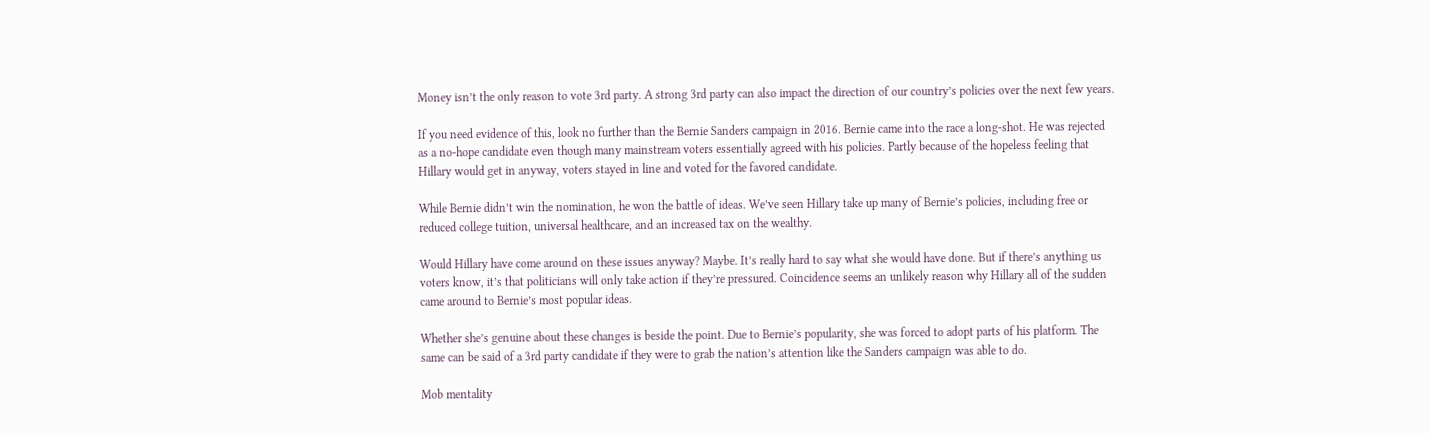Money isn’t the only reason to vote 3rd party. A strong 3rd party can also impact the direction of our country’s policies over the next few years.

If you need evidence of this, look no further than the Bernie Sanders campaign in 2016. Bernie came into the race a long-shot. He was rejected as a no-hope candidate even though many mainstream voters essentially agreed with his policies. Partly because of the hopeless feeling that Hillary would get in anyway, voters stayed in line and voted for the favored candidate.

While Bernie didn’t win the nomination, he won the battle of ideas. We’ve seen Hillary take up many of Bernie’s policies, including free or reduced college tuition, universal healthcare, and an increased tax on the wealthy.

Would Hillary have come around on these issues anyway? Maybe. It’s really hard to say what she would have done. But if there’s anything us voters know, it’s that politicians will only take action if they’re pressured. Coincidence seems an unlikely reason why Hillary all of the sudden came around to Bernie’s most popular ideas.

Whether she’s genuine about these changes is beside the point. Due to Bernie’s popularity, she was forced to adopt parts of his platform. The same can be said of a 3rd party candidate if they were to grab the nation’s attention like the Sanders campaign was able to do.

Mob mentality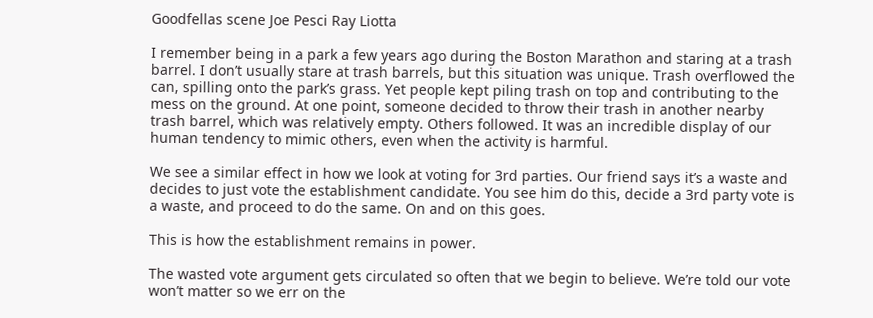Goodfellas scene Joe Pesci Ray Liotta

I remember being in a park a few years ago during the Boston Marathon and staring at a trash barrel. I don’t usually stare at trash barrels, but this situation was unique. Trash overflowed the can, spilling onto the park’s grass. Yet people kept piling trash on top and contributing to the mess on the ground. At one point, someone decided to throw their trash in another nearby trash barrel, which was relatively empty. Others followed. It was an incredible display of our human tendency to mimic others, even when the activity is harmful.

We see a similar effect in how we look at voting for 3rd parties. Our friend says it’s a waste and decides to just vote the establishment candidate. You see him do this, decide a 3rd party vote is a waste, and proceed to do the same. On and on this goes.

This is how the establishment remains in power.

The wasted vote argument gets circulated so often that we begin to believe. We’re told our vote won’t matter so we err on the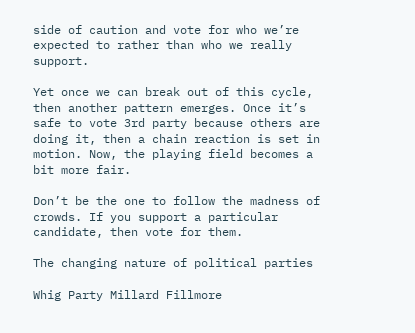side of caution and vote for who we’re expected to rather than who we really support.

Yet once we can break out of this cycle, then another pattern emerges. Once it’s safe to vote 3rd party because others are doing it, then a chain reaction is set in motion. Now, the playing field becomes a bit more fair.

Don’t be the one to follow the madness of crowds. If you support a particular candidate, then vote for them.

The changing nature of political parties

Whig Party Millard Fillmore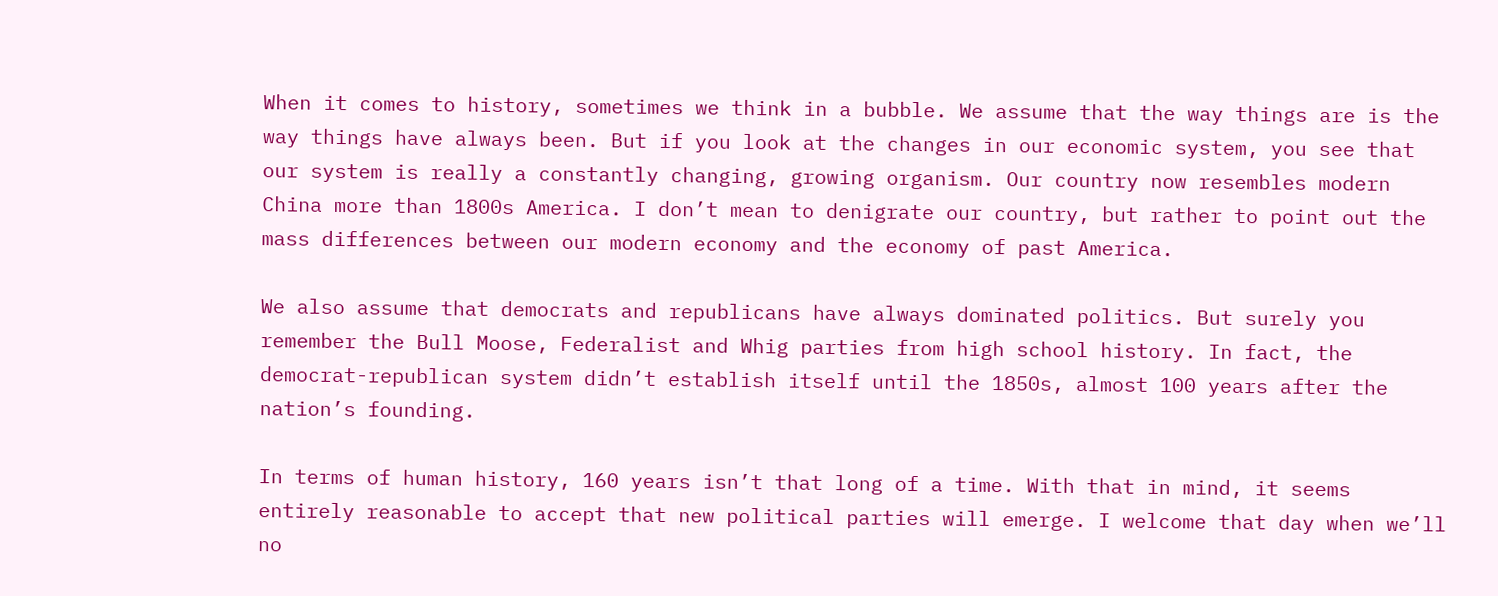When it comes to history, sometimes we think in a bubble. We assume that the way things are is the way things have always been. But if you look at the changes in our economic system, you see that our system is really a constantly changing, growing organism. Our country now resembles modern China more than 1800s America. I don’t mean to denigrate our country, but rather to point out the mass differences between our modern economy and the economy of past America.

We also assume that democrats and republicans have always dominated politics. But surely you remember the Bull Moose, Federalist and Whig parties from high school history. In fact, the democrat-republican system didn’t establish itself until the 1850s, almost 100 years after the nation’s founding.

In terms of human history, 160 years isn’t that long of a time. With that in mind, it seems entirely reasonable to accept that new political parties will emerge. I welcome that day when we’ll no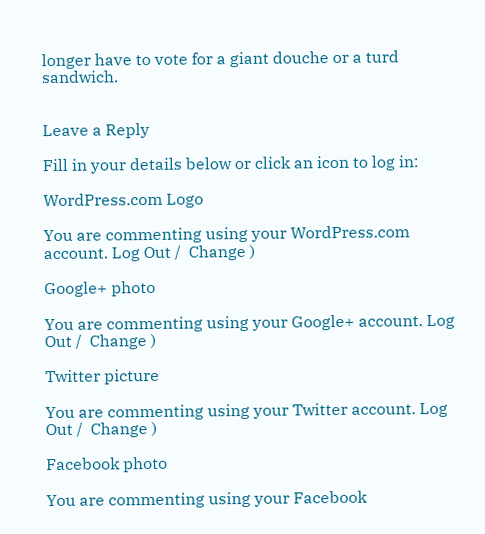longer have to vote for a giant douche or a turd sandwich.


Leave a Reply

Fill in your details below or click an icon to log in:

WordPress.com Logo

You are commenting using your WordPress.com account. Log Out /  Change )

Google+ photo

You are commenting using your Google+ account. Log Out /  Change )

Twitter picture

You are commenting using your Twitter account. Log Out /  Change )

Facebook photo

You are commenting using your Facebook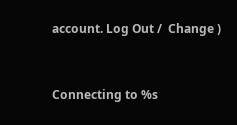account. Log Out /  Change )


Connecting to %s